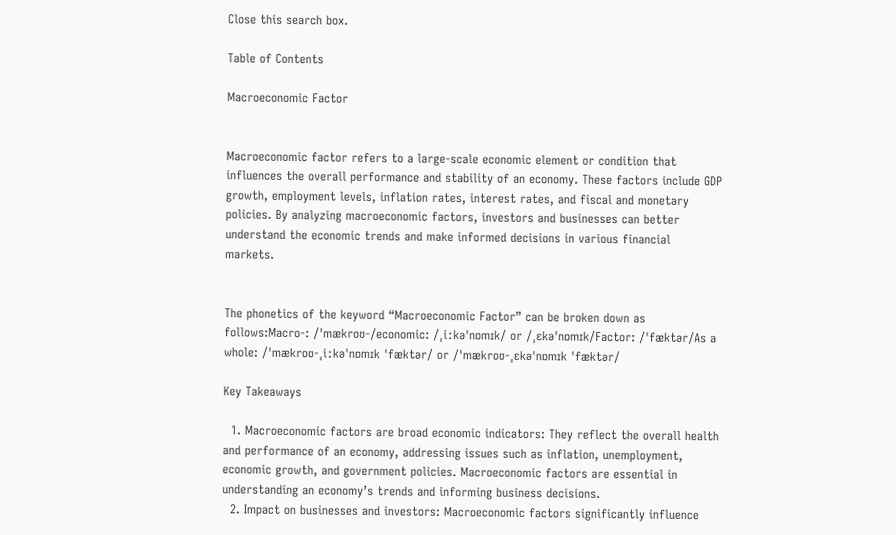Close this search box.

Table of Contents

Macroeconomic Factor


Macroeconomic factor refers to a large-scale economic element or condition that influences the overall performance and stability of an economy. These factors include GDP growth, employment levels, inflation rates, interest rates, and fiscal and monetary policies. By analyzing macroeconomic factors, investors and businesses can better understand the economic trends and make informed decisions in various financial markets.


The phonetics of the keyword “Macroeconomic Factor” can be broken down as follows:Macro-: /ˈmækroʊ-/economic: /ˌiːkəˈnɒmɪk/ or /ˌɛkəˈnɒmɪk/Factor: /ˈfæktər/As a whole: /ˈmækroʊ-ˌiːkəˈnɒmɪk ˈfæktər/ or /ˈmækroʊ-ˌɛkəˈnɒmɪk ˈfæktər/

Key Takeaways

  1. Macroeconomic factors are broad economic indicators: They reflect the overall health and performance of an economy, addressing issues such as inflation, unemployment, economic growth, and government policies. Macroeconomic factors are essential in understanding an economy’s trends and informing business decisions.
  2. Impact on businesses and investors: Macroeconomic factors significantly influence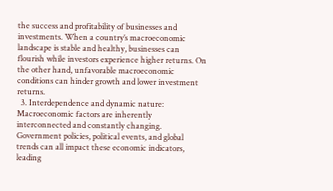the success and profitability of businesses and investments. When a country’s macroeconomic landscape is stable and healthy, businesses can flourish while investors experience higher returns. On the other hand, unfavorable macroeconomic conditions can hinder growth and lower investment returns.
  3. Interdependence and dynamic nature: Macroeconomic factors are inherently interconnected and constantly changing. Government policies, political events, and global trends can all impact these economic indicators, leading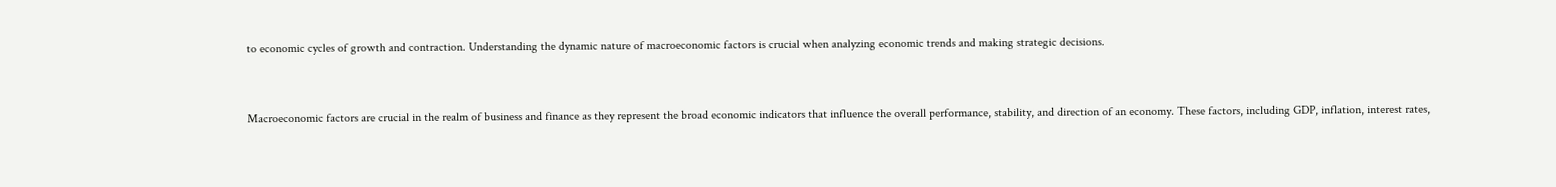to economic cycles of growth and contraction. Understanding the dynamic nature of macroeconomic factors is crucial when analyzing economic trends and making strategic decisions.


Macroeconomic factors are crucial in the realm of business and finance as they represent the broad economic indicators that influence the overall performance, stability, and direction of an economy. These factors, including GDP, inflation, interest rates,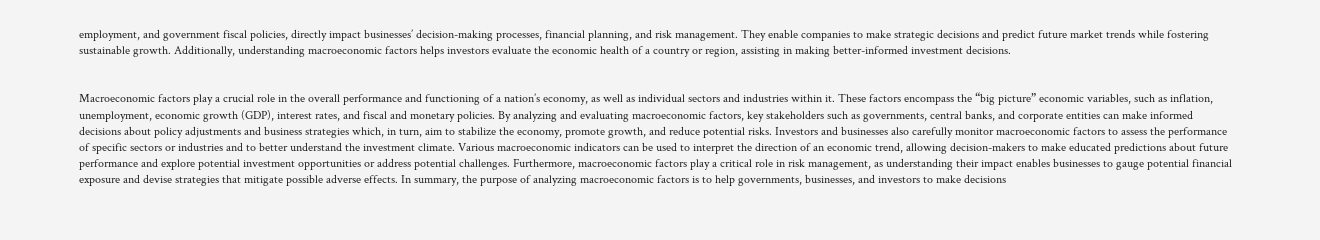employment, and government fiscal policies, directly impact businesses’ decision-making processes, financial planning, and risk management. They enable companies to make strategic decisions and predict future market trends while fostering sustainable growth. Additionally, understanding macroeconomic factors helps investors evaluate the economic health of a country or region, assisting in making better-informed investment decisions.


Macroeconomic factors play a crucial role in the overall performance and functioning of a nation’s economy, as well as individual sectors and industries within it. These factors encompass the “big picture” economic variables, such as inflation, unemployment, economic growth (GDP), interest rates, and fiscal and monetary policies. By analyzing and evaluating macroeconomic factors, key stakeholders such as governments, central banks, and corporate entities can make informed decisions about policy adjustments and business strategies which, in turn, aim to stabilize the economy, promote growth, and reduce potential risks. Investors and businesses also carefully monitor macroeconomic factors to assess the performance of specific sectors or industries and to better understand the investment climate. Various macroeconomic indicators can be used to interpret the direction of an economic trend, allowing decision-makers to make educated predictions about future performance and explore potential investment opportunities or address potential challenges. Furthermore, macroeconomic factors play a critical role in risk management, as understanding their impact enables businesses to gauge potential financial exposure and devise strategies that mitigate possible adverse effects. In summary, the purpose of analyzing macroeconomic factors is to help governments, businesses, and investors to make decisions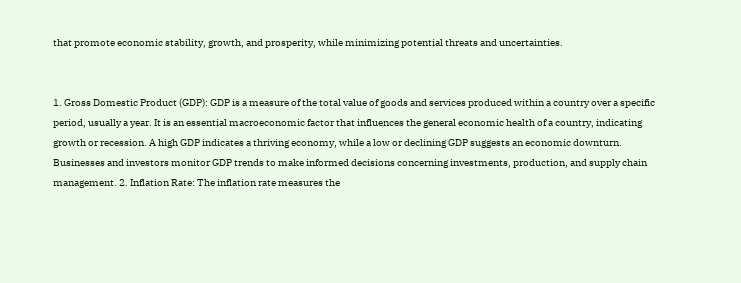that promote economic stability, growth, and prosperity, while minimizing potential threats and uncertainties.


1. Gross Domestic Product (GDP): GDP is a measure of the total value of goods and services produced within a country over a specific period, usually a year. It is an essential macroeconomic factor that influences the general economic health of a country, indicating growth or recession. A high GDP indicates a thriving economy, while a low or declining GDP suggests an economic downturn. Businesses and investors monitor GDP trends to make informed decisions concerning investments, production, and supply chain management. 2. Inflation Rate: The inflation rate measures the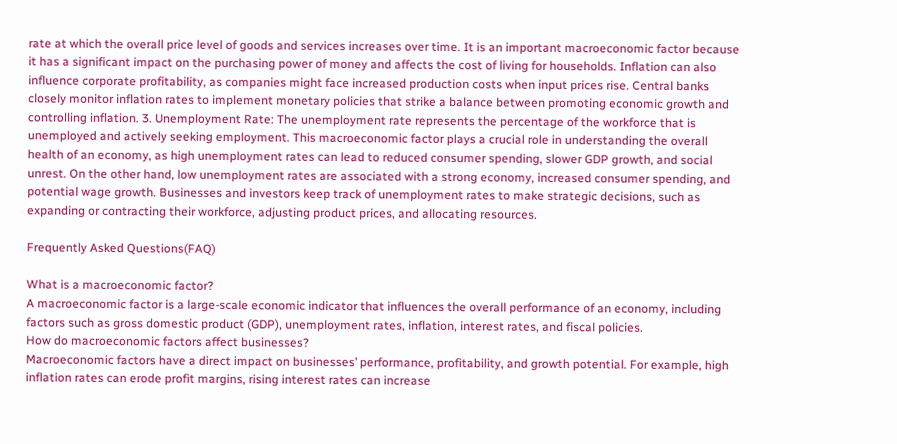rate at which the overall price level of goods and services increases over time. It is an important macroeconomic factor because it has a significant impact on the purchasing power of money and affects the cost of living for households. Inflation can also influence corporate profitability, as companies might face increased production costs when input prices rise. Central banks closely monitor inflation rates to implement monetary policies that strike a balance between promoting economic growth and controlling inflation. 3. Unemployment Rate: The unemployment rate represents the percentage of the workforce that is unemployed and actively seeking employment. This macroeconomic factor plays a crucial role in understanding the overall health of an economy, as high unemployment rates can lead to reduced consumer spending, slower GDP growth, and social unrest. On the other hand, low unemployment rates are associated with a strong economy, increased consumer spending, and potential wage growth. Businesses and investors keep track of unemployment rates to make strategic decisions, such as expanding or contracting their workforce, adjusting product prices, and allocating resources.

Frequently Asked Questions(FAQ)

What is a macroeconomic factor?
A macroeconomic factor is a large-scale economic indicator that influences the overall performance of an economy, including factors such as gross domestic product (GDP), unemployment rates, inflation, interest rates, and fiscal policies.
How do macroeconomic factors affect businesses?
Macroeconomic factors have a direct impact on businesses’ performance, profitability, and growth potential. For example, high inflation rates can erode profit margins, rising interest rates can increase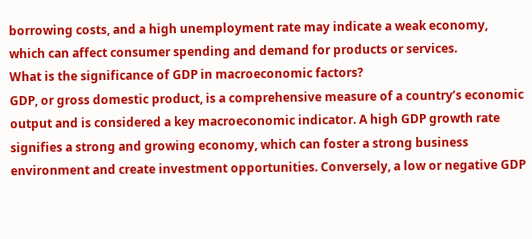borrowing costs, and a high unemployment rate may indicate a weak economy, which can affect consumer spending and demand for products or services.
What is the significance of GDP in macroeconomic factors?
GDP, or gross domestic product, is a comprehensive measure of a country’s economic output and is considered a key macroeconomic indicator. A high GDP growth rate signifies a strong and growing economy, which can foster a strong business environment and create investment opportunities. Conversely, a low or negative GDP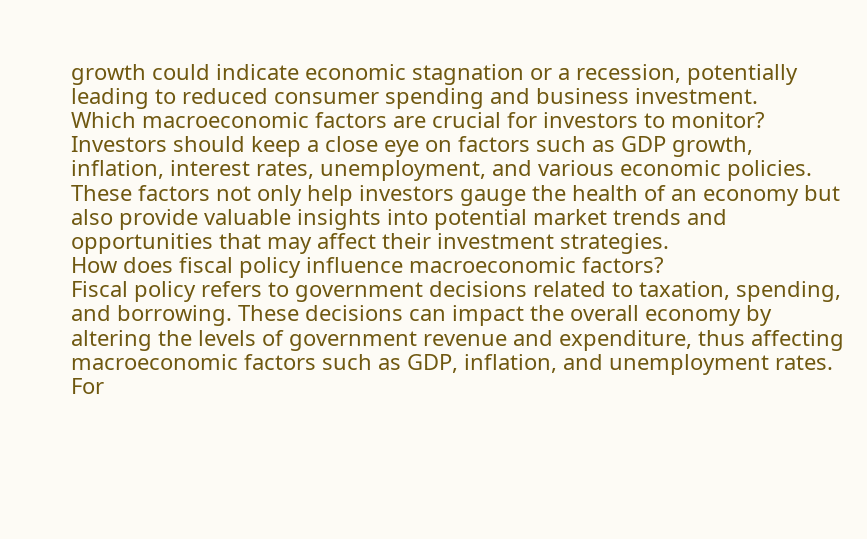growth could indicate economic stagnation or a recession, potentially leading to reduced consumer spending and business investment.
Which macroeconomic factors are crucial for investors to monitor?
Investors should keep a close eye on factors such as GDP growth, inflation, interest rates, unemployment, and various economic policies. These factors not only help investors gauge the health of an economy but also provide valuable insights into potential market trends and opportunities that may affect their investment strategies.
How does fiscal policy influence macroeconomic factors?
Fiscal policy refers to government decisions related to taxation, spending, and borrowing. These decisions can impact the overall economy by altering the levels of government revenue and expenditure, thus affecting macroeconomic factors such as GDP, inflation, and unemployment rates. For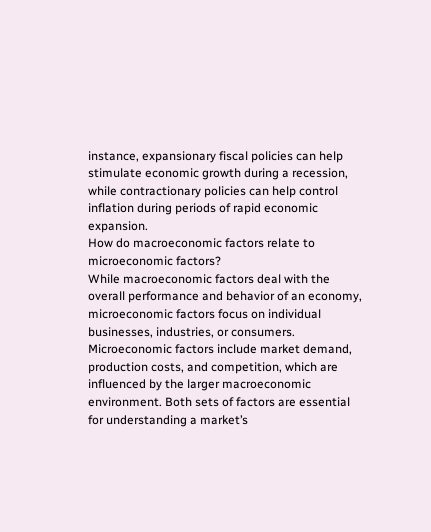instance, expansionary fiscal policies can help stimulate economic growth during a recession, while contractionary policies can help control inflation during periods of rapid economic expansion.
How do macroeconomic factors relate to microeconomic factors?
While macroeconomic factors deal with the overall performance and behavior of an economy, microeconomic factors focus on individual businesses, industries, or consumers. Microeconomic factors include market demand, production costs, and competition, which are influenced by the larger macroeconomic environment. Both sets of factors are essential for understanding a market’s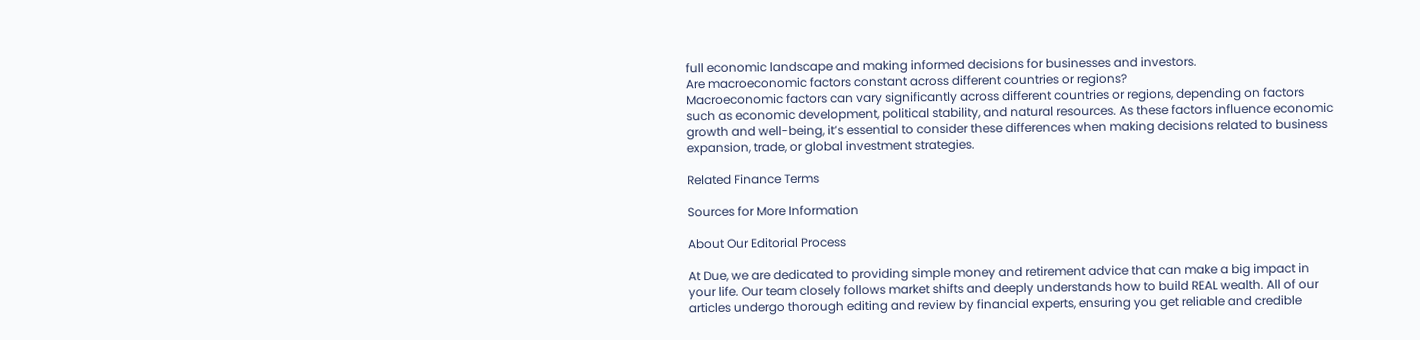full economic landscape and making informed decisions for businesses and investors.
Are macroeconomic factors constant across different countries or regions?
Macroeconomic factors can vary significantly across different countries or regions, depending on factors such as economic development, political stability, and natural resources. As these factors influence economic growth and well-being, it’s essential to consider these differences when making decisions related to business expansion, trade, or global investment strategies.

Related Finance Terms

Sources for More Information

About Our Editorial Process

At Due, we are dedicated to providing simple money and retirement advice that can make a big impact in your life. Our team closely follows market shifts and deeply understands how to build REAL wealth. All of our articles undergo thorough editing and review by financial experts, ensuring you get reliable and credible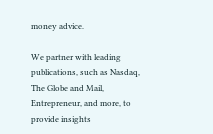money advice.

We partner with leading publications, such as Nasdaq, The Globe and Mail, Entrepreneur, and more, to provide insights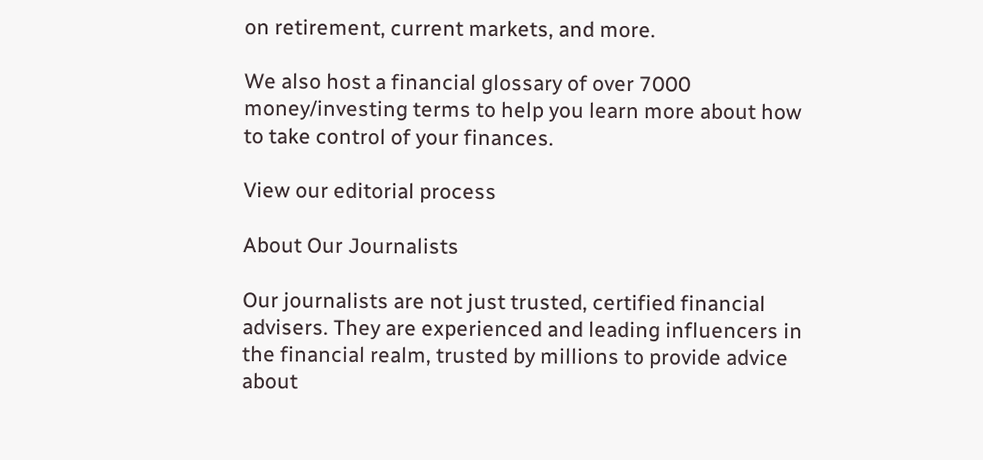on retirement, current markets, and more.

We also host a financial glossary of over 7000 money/investing terms to help you learn more about how to take control of your finances.

View our editorial process

About Our Journalists

Our journalists are not just trusted, certified financial advisers. They are experienced and leading influencers in the financial realm, trusted by millions to provide advice about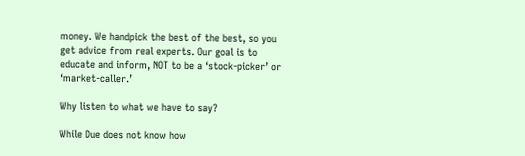money. We handpick the best of the best, so you get advice from real experts. Our goal is to educate and inform, NOT to be a ‘stock-picker’ or ‘market-caller.’

Why listen to what we have to say?

While Due does not know how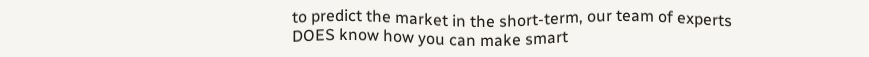to predict the market in the short-term, our team of experts DOES know how you can make smart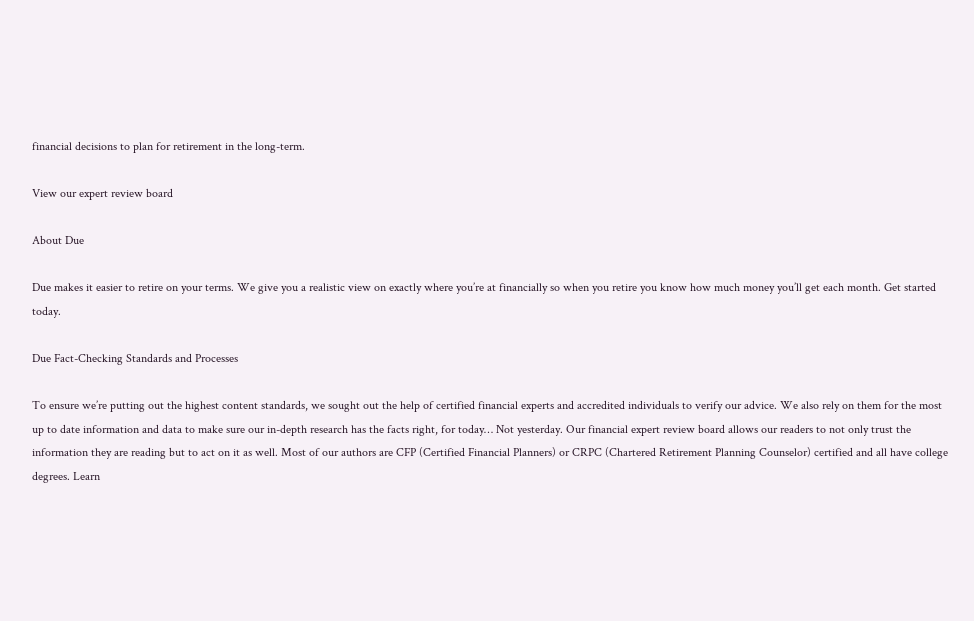financial decisions to plan for retirement in the long-term.

View our expert review board

About Due

Due makes it easier to retire on your terms. We give you a realistic view on exactly where you’re at financially so when you retire you know how much money you’ll get each month. Get started today.

Due Fact-Checking Standards and Processes

To ensure we’re putting out the highest content standards, we sought out the help of certified financial experts and accredited individuals to verify our advice. We also rely on them for the most up to date information and data to make sure our in-depth research has the facts right, for today… Not yesterday. Our financial expert review board allows our readers to not only trust the information they are reading but to act on it as well. Most of our authors are CFP (Certified Financial Planners) or CRPC (Chartered Retirement Planning Counselor) certified and all have college degrees. Learn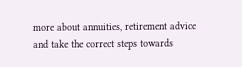more about annuities, retirement advice and take the correct steps towards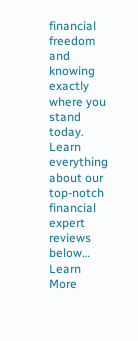financial freedom and knowing exactly where you stand today. Learn everything about our top-notch financial expert reviews below… Learn More